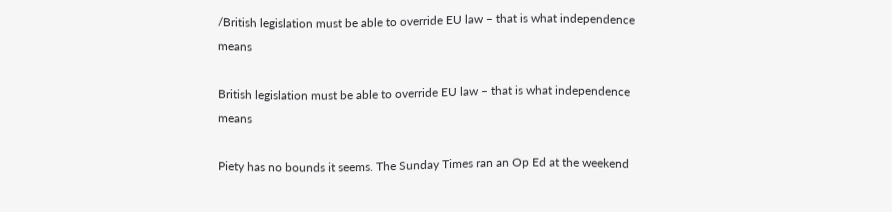/British legislation must be able to override EU law – that is what independence means

British legislation must be able to override EU law – that is what independence means

Piety has no bounds it seems. The Sunday Times ran an Op Ed at the weekend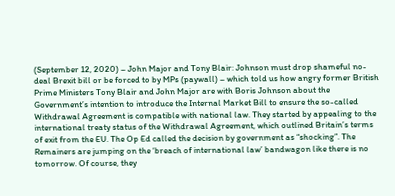(September 12, 2020) – John Major and Tony Blair: Johnson must drop shameful no-deal Brexit bill or be forced to by MPs (paywall) – which told us how angry former British Prime Ministers Tony Blair and John Major are with Boris Johnson about the Government’s intention to introduce the Internal Market Bill to ensure the so-called Withdrawal Agreement is compatible with national law. They started by appealing to the international treaty status of the Withdrawal Agreement, which outlined Britain’s terms of exit from the EU. The Op Ed called the decision by government as “shocking”. The Remainers are jumping on the ‘breach of international law’ bandwagon like there is no tomorrow. Of course, they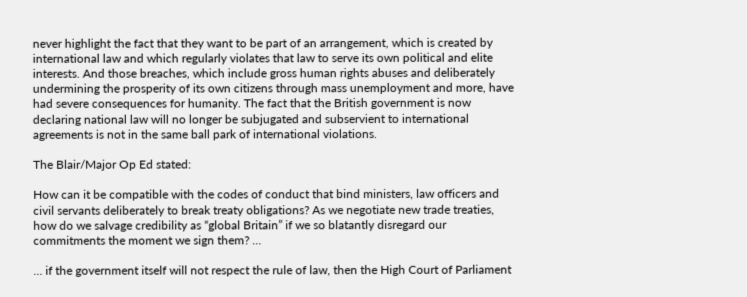never highlight the fact that they want to be part of an arrangement, which is created by international law and which regularly violates that law to serve its own political and elite interests. And those breaches, which include gross human rights abuses and deliberately undermining the prosperity of its own citizens through mass unemployment and more, have had severe consequences for humanity. The fact that the British government is now declaring national law will no longer be subjugated and subservient to international agreements is not in the same ball park of international violations.

The Blair/Major Op Ed stated:

How can it be compatible with the codes of conduct that bind ministers, law officers and civil servants deliberately to break treaty obligations? As we negotiate new trade treaties, how do we salvage credibility as “global Britain” if we so blatantly disregard our commitments the moment we sign them? …

… if the government itself will not respect the rule of law, then the High Court of Parliament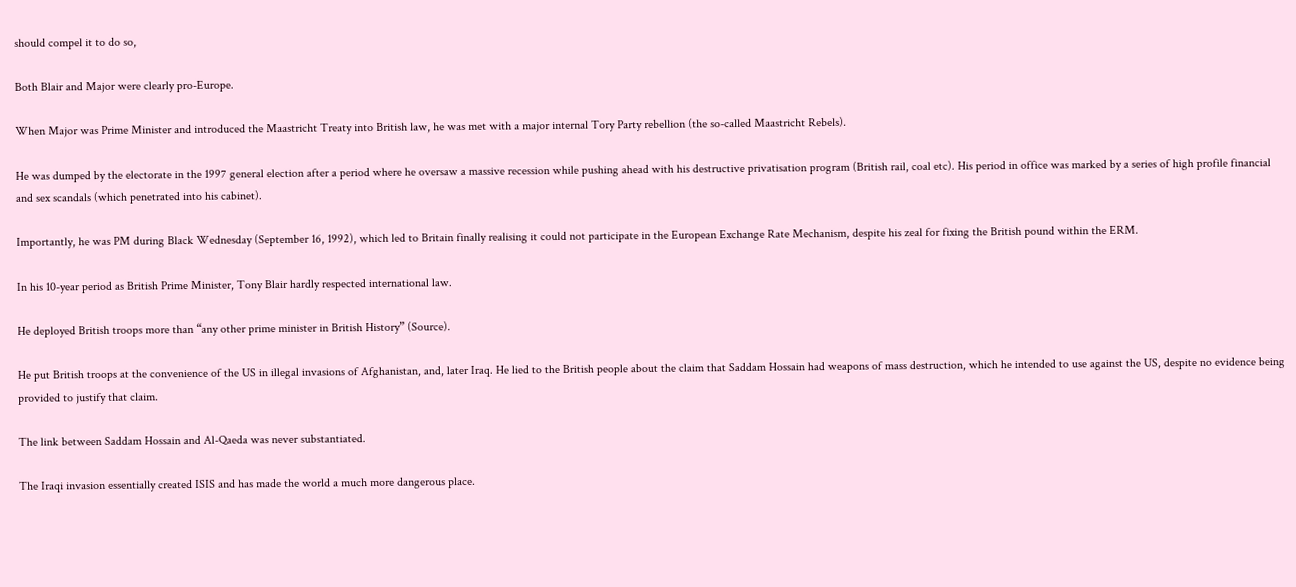should compel it to do so,

Both Blair and Major were clearly pro-Europe.

When Major was Prime Minister and introduced the Maastricht Treaty into British law, he was met with a major internal Tory Party rebellion (the so-called Maastricht Rebels).

He was dumped by the electorate in the 1997 general election after a period where he oversaw a massive recession while pushing ahead with his destructive privatisation program (British rail, coal etc). His period in office was marked by a series of high profile financial and sex scandals (which penetrated into his cabinet).

Importantly, he was PM during Black Wednesday (September 16, 1992), which led to Britain finally realising it could not participate in the European Exchange Rate Mechanism, despite his zeal for fixing the British pound within the ERM.

In his 10-year period as British Prime Minister, Tony Blair hardly respected international law.

He deployed British troops more than “any other prime minister in British History” (Source).

He put British troops at the convenience of the US in illegal invasions of Afghanistan, and, later Iraq. He lied to the British people about the claim that Saddam Hossain had weapons of mass destruction, which he intended to use against the US, despite no evidence being provided to justify that claim.

The link between Saddam Hossain and Al-Qaeda was never substantiated.

The Iraqi invasion essentially created ISIS and has made the world a much more dangerous place.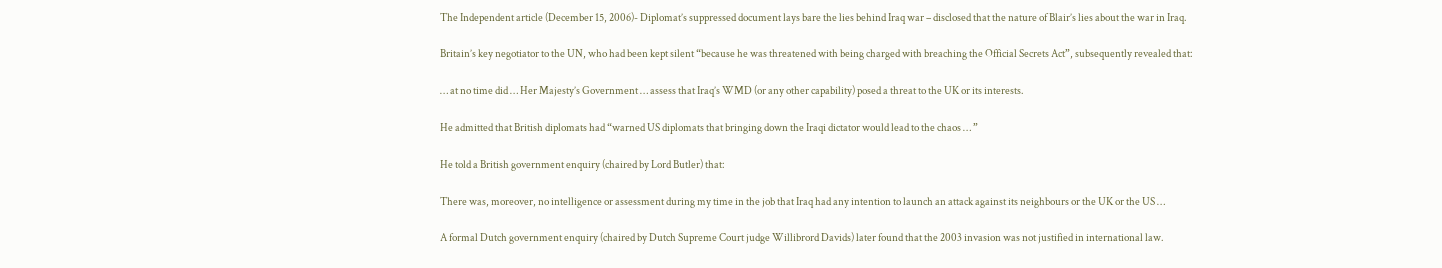The Independent article (December 15, 2006)- Diplomat’s suppressed document lays bare the lies behind Iraq war – disclosed that the nature of Blair’s lies about the war in Iraq.

Britain’s key negotiator to the UN, who had been kept silent “because he was threatened with being charged with breaching the Official Secrets Act”, subsequently revealed that:

… at no time did … Her Majesty’s Government … assess that Iraq’s WMD (or any other capability) posed a threat to the UK or its interests.

He admitted that British diplomats had “warned US diplomats that bringing down the Iraqi dictator would lead to the chaos … ”

He told a British government enquiry (chaired by Lord Butler) that:

There was, moreover, no intelligence or assessment during my time in the job that Iraq had any intention to launch an attack against its neighbours or the UK or the US …

A formal Dutch government enquiry (chaired by Dutch Supreme Court judge Willibrord Davids) later found that the 2003 invasion was not justified in international law.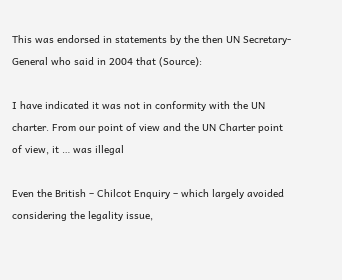This was endorsed in statements by the then UN Secretary-General who said in 2004 that (Source):

I have indicated it was not in conformity with the UN charter. From our point of view and the UN Charter point of view, it … was illegal

Even the British – Chilcot Enquiry – which largely avoided considering the legality issue,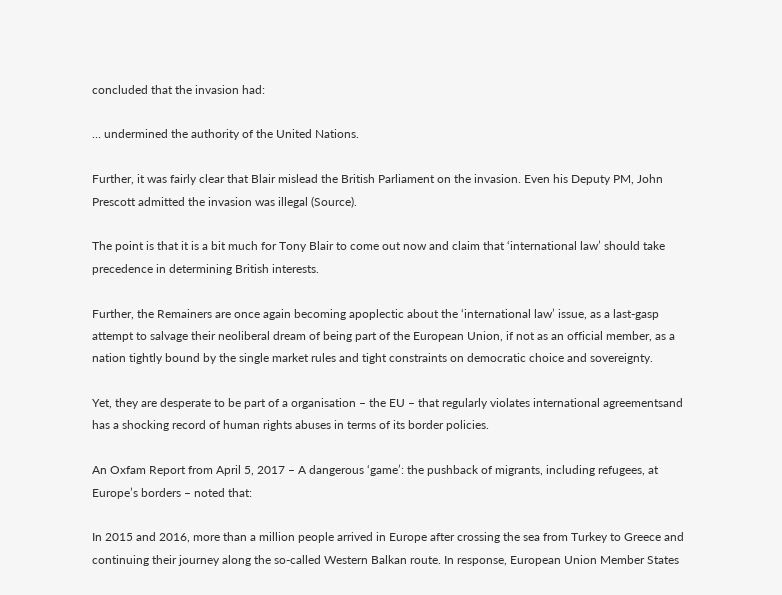concluded that the invasion had:

… undermined the authority of the United Nations.

Further, it was fairly clear that Blair mislead the British Parliament on the invasion. Even his Deputy PM, John Prescott admitted the invasion was illegal (Source).

The point is that it is a bit much for Tony Blair to come out now and claim that ‘international law’ should take precedence in determining British interests.

Further, the Remainers are once again becoming apoplectic about the ‘international law’ issue, as a last-gasp attempt to salvage their neoliberal dream of being part of the European Union, if not as an official member, as a nation tightly bound by the single market rules and tight constraints on democratic choice and sovereignty.

Yet, they are desperate to be part of a organisation – the EU – that regularly violates international agreementsand has a shocking record of human rights abuses in terms of its border policies.

An Oxfam Report from April 5, 2017 – A dangerous ‘game’: the pushback of migrants, including refugees, at Europe’s borders – noted that:

In 2015 and 2016, more than a million people arrived in Europe after crossing the sea from Turkey to Greece and continuing their journey along the so-called Western Balkan route. In response, European Union Member States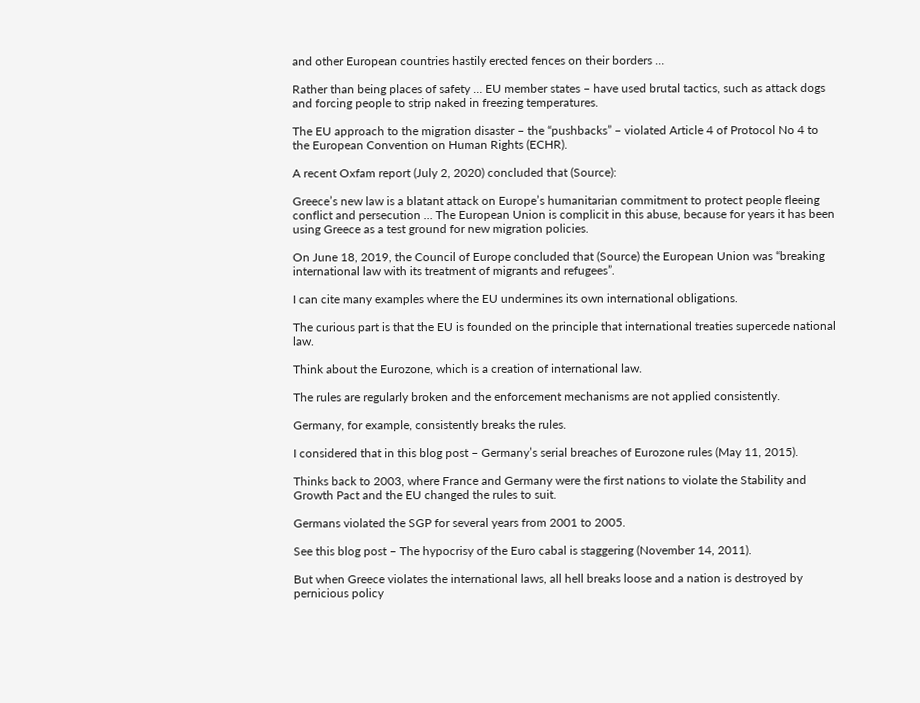and other European countries hastily erected fences on their borders …

Rather than being places of safety … EU member states – have used brutal tactics, such as attack dogs and forcing people to strip naked in freezing temperatures.

The EU approach to the migration disaster – the “pushbacks” – violated Article 4 of Protocol No 4 to the European Convention on Human Rights (ECHR).

A recent Oxfam report (July 2, 2020) concluded that (Source):

Greece’s new law is a blatant attack on Europe’s humanitarian commitment to protect people fleeing conflict and persecution … The European Union is complicit in this abuse, because for years it has been using Greece as a test ground for new migration policies.

On June 18, 2019, the Council of Europe concluded that (Source) the European Union was “breaking international law with its treatment of migrants and refugees”.

I can cite many examples where the EU undermines its own international obligations.

The curious part is that the EU is founded on the principle that international treaties supercede national law.

Think about the Eurozone, which is a creation of international law.

The rules are regularly broken and the enforcement mechanisms are not applied consistently.

Germany, for example, consistently breaks the rules.

I considered that in this blog post – Germany’s serial breaches of Eurozone rules (May 11, 2015).

Thinks back to 2003, where France and Germany were the first nations to violate the Stability and Growth Pact and the EU changed the rules to suit.

Germans violated the SGP for several years from 2001 to 2005.

See this blog post – The hypocrisy of the Euro cabal is staggering (November 14, 2011).

But when Greece violates the international laws, all hell breaks loose and a nation is destroyed by pernicious policy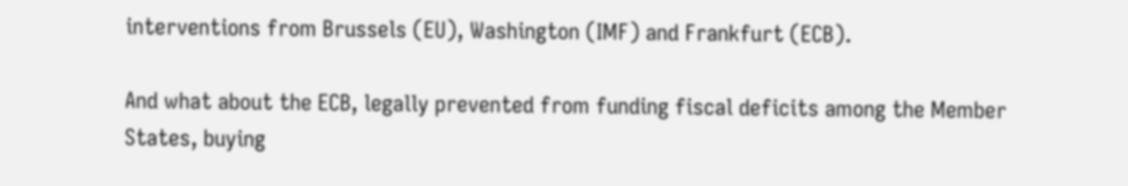interventions from Brussels (EU), Washington (IMF) and Frankfurt (ECB).

And what about the ECB, legally prevented from funding fiscal deficits among the Member States, buying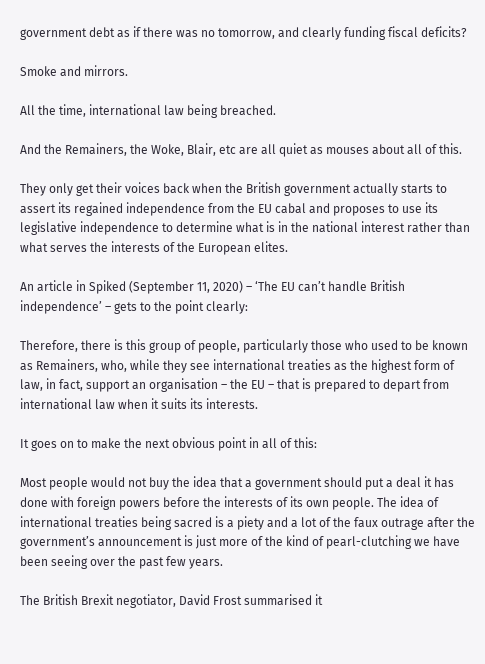government debt as if there was no tomorrow, and clearly funding fiscal deficits?

Smoke and mirrors.

All the time, international law being breached.

And the Remainers, the Woke, Blair, etc are all quiet as mouses about all of this.

They only get their voices back when the British government actually starts to assert its regained independence from the EU cabal and proposes to use its legislative independence to determine what is in the national interest rather than what serves the interests of the European elites.

An article in Spiked (September 11, 2020) – ‘The EU can’t handle British independence’ – gets to the point clearly:

Therefore, there is this group of people, particularly those who used to be known as Remainers, who, while they see international treaties as the highest form of law, in fact, support an organisation – the EU – that is prepared to depart from international law when it suits its interests.

It goes on to make the next obvious point in all of this:

Most people would not buy the idea that a government should put a deal it has done with foreign powers before the interests of its own people. The idea of international treaties being sacred is a piety and a lot of the faux outrage after the government’s announcement is just more of the kind of pearl-clutching we have been seeing over the past few years.

The British Brexit negotiator, David Frost summarised it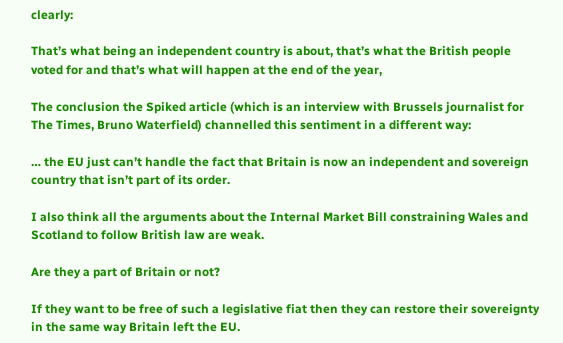clearly:

That’s what being an independent country is about, that’s what the British people voted for and that’s what will happen at the end of the year,

The conclusion the Spiked article (which is an interview with Brussels journalist for The Times, Bruno Waterfield) channelled this sentiment in a different way:

… the EU just can’t handle the fact that Britain is now an independent and sovereign country that isn’t part of its order.

I also think all the arguments about the Internal Market Bill constraining Wales and Scotland to follow British law are weak.

Are they a part of Britain or not?

If they want to be free of such a legislative fiat then they can restore their sovereignty in the same way Britain left the EU.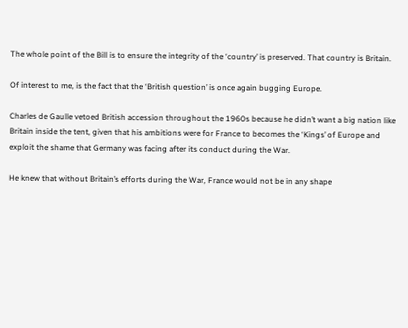The whole point of the Bill is to ensure the integrity of the ‘country’ is preserved. That country is Britain.

Of interest to me, is the fact that the ‘British question’ is once again bugging Europe.

Charles de Gaulle vetoed British accession throughout the 1960s because he didn’t want a big nation like Britain inside the tent, given that his ambitions were for France to becomes the ‘Kings’ of Europe and exploit the shame that Germany was facing after its conduct during the War.

He knew that without Britain’s efforts during the War, France would not be in any shape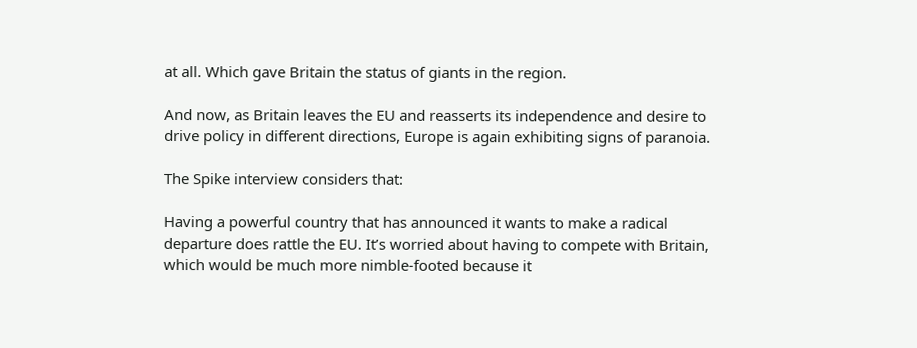at all. Which gave Britain the status of giants in the region.

And now, as Britain leaves the EU and reasserts its independence and desire to drive policy in different directions, Europe is again exhibiting signs of paranoia.

The Spike interview considers that:

Having a powerful country that has announced it wants to make a radical departure does rattle the EU. It’s worried about having to compete with Britain, which would be much more nimble-footed because it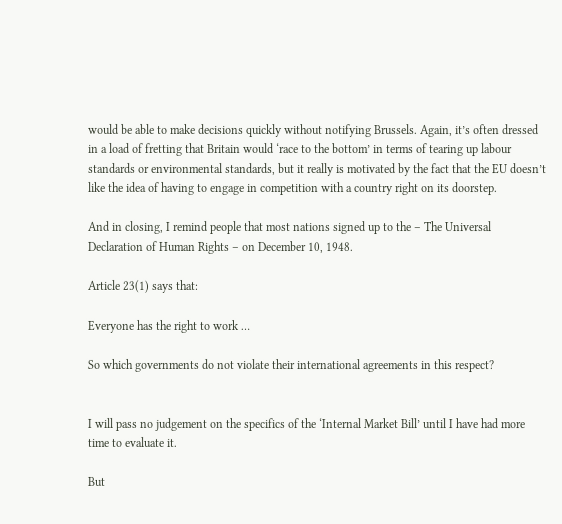would be able to make decisions quickly without notifying Brussels. Again, it’s often dressed in a load of fretting that Britain would ‘race to the bottom’ in terms of tearing up labour standards or environmental standards, but it really is motivated by the fact that the EU doesn’t like the idea of having to engage in competition with a country right on its doorstep.

And in closing, I remind people that most nations signed up to the – The Universal Declaration of Human Rights – on December 10, 1948.

Article 23(1) says that:

Everyone has the right to work …

So which governments do not violate their international agreements in this respect?


I will pass no judgement on the specifics of the ‘Internal Market Bill’ until I have had more time to evaluate it.

But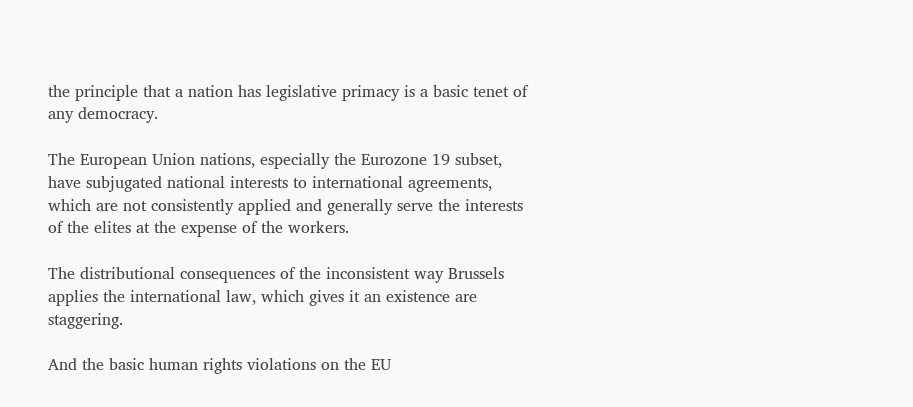the principle that a nation has legislative primacy is a basic tenet of any democracy.

The European Union nations, especially the Eurozone 19 subset, have subjugated national interests to international agreements, which are not consistently applied and generally serve the interests of the elites at the expense of the workers.

The distributional consequences of the inconsistent way Brussels applies the international law, which gives it an existence are staggering.

And the basic human rights violations on the EU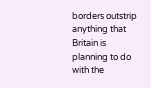borders outstrip anything that Britain is planning to do with the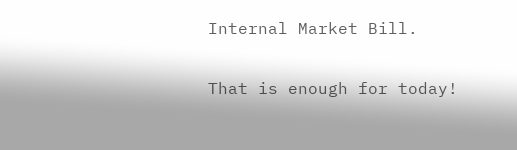Internal Market Bill.

That is enough for today!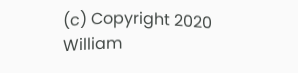(c) Copyright 2020 William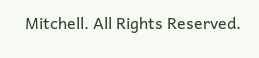Mitchell. All Rights Reserved.